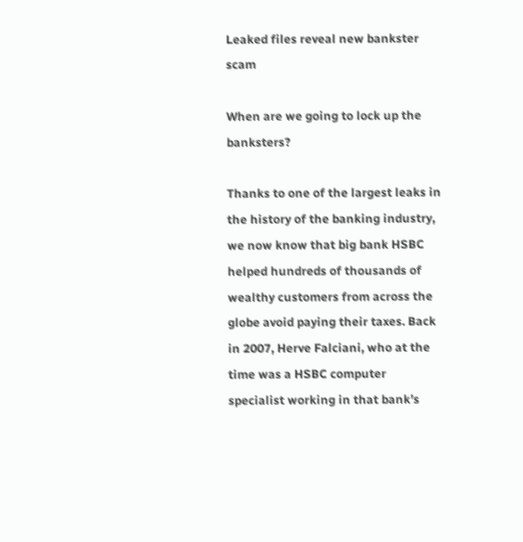Leaked files reveal new bankster scam

When are we going to lock up the banksters?

Thanks to one of the largest leaks in the history of the banking industry, we now know that big bank HSBC helped hundreds of thousands of wealthy customers from across the globe avoid paying their taxes. Back in 2007, Herve Falciani, who at the time was a HSBC computer specialist working in that bank’s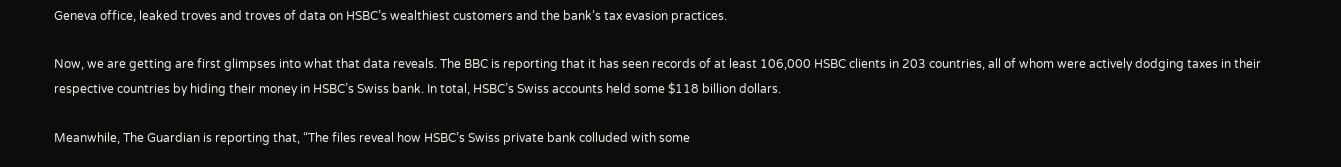Geneva office, leaked troves and troves of data on HSBC’s wealthiest customers and the bank’s tax evasion practices.

Now, we are getting are first glimpses into what that data reveals. The BBC is reporting that it has seen records of at least 106,000 HSBC clients in 203 countries, all of whom were actively dodging taxes in their respective countries by hiding their money in HSBC’s Swiss bank. In total, HSBC’s Swiss accounts held some $118 billion dollars.

Meanwhile, The Guardian is reporting that, “The files reveal how HSBC’s Swiss private bank colluded with some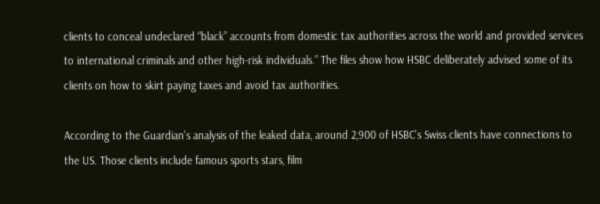clients to conceal undeclared “black” accounts from domestic tax authorities across the world and provided services to international criminals and other high-risk individuals.” The files show how HSBC deliberately advised some of its clients on how to skirt paying taxes and avoid tax authorities.

According to the Guardian’s analysis of the leaked data, around 2,900 of HSBC’s Swiss clients have connections to the US. Those clients include famous sports stars, film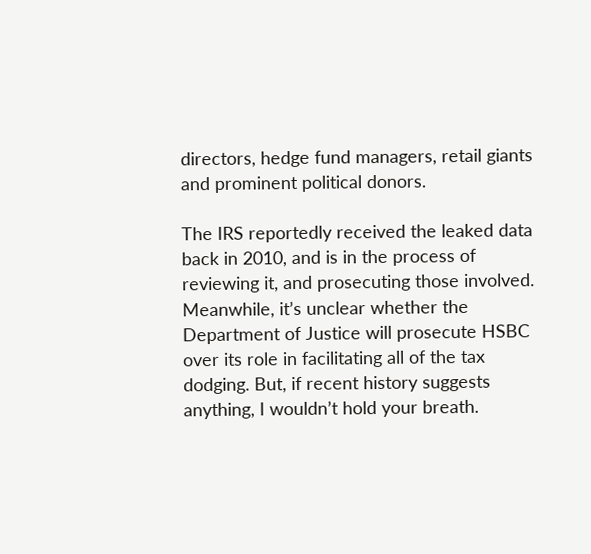directors, hedge fund managers, retail giants and prominent political donors.

The IRS reportedly received the leaked data back in 2010, and is in the process of reviewing it, and prosecuting those involved. Meanwhile, it’s unclear whether the Department of Justice will prosecute HSBC over its role in facilitating all of the tax dodging. But, if recent history suggests anything, I wouldn’t hold your breath.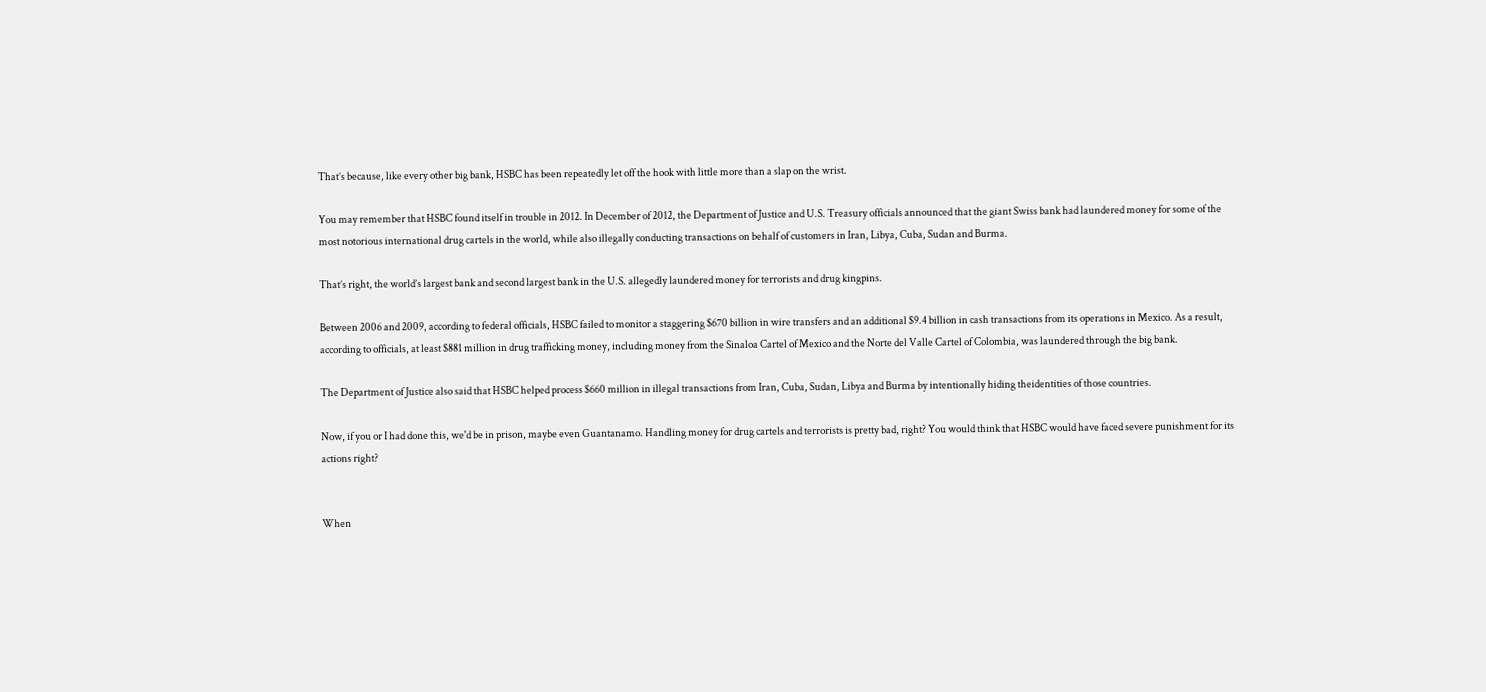That’s because, like every other big bank, HSBC has been repeatedly let off the hook with little more than a slap on the wrist.

You may remember that HSBC found itself in trouble in 2012. In December of 2012, the Department of Justice and U.S. Treasury officials announced that the giant Swiss bank had laundered money for some of the most notorious international drug cartels in the world, while also illegally conducting transactions on behalf of customers in Iran, Libya, Cuba, Sudan and Burma.

That’s right, the world’s largest bank and second largest bank in the U.S. allegedly laundered money for terrorists and drug kingpins.

Between 2006 and 2009, according to federal officials, HSBC failed to monitor a staggering $670 billion in wire transfers and an additional $9.4 billion in cash transactions from its operations in Mexico. As a result, according to officials, at least $881 million in drug trafficking money, including money from the Sinaloa Cartel of Mexico and the Norte del Valle Cartel of Colombia, was laundered through the big bank.

The Department of Justice also said that HSBC helped process $660 million in illegal transactions from Iran, Cuba, Sudan, Libya and Burma by intentionally hiding theidentities of those countries.

Now, if you or I had done this, we'd be in prison, maybe even Guantanamo. Handling money for drug cartels and terrorists is pretty bad, right? You would think that HSBC would have faced severe punishment for its actions right?


When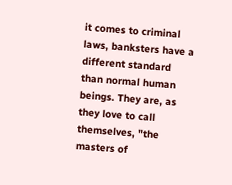it comes to criminal laws, banksters have a different standard than normal human beings. They are, as they love to call themselves, "the masters of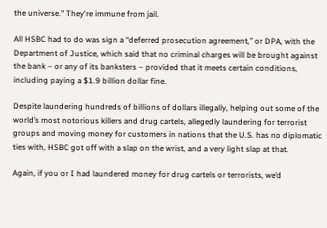the universe." They're immune from jail.

All HSBC had to do was sign a “deferred prosecution agreement,” or DPA, with the Department of Justice, which said that no criminal charges will be brought against the bank – or any of its banksters – provided that it meets certain conditions, including paying a $1.9 billion dollar fine.

Despite laundering hundreds of billions of dollars illegally, helping out some of the world’s most notorious killers and drug cartels, allegedly laundering for terrorist groups and moving money for customers in nations that the U.S. has no diplomatic ties with, HSBC got off with a slap on the wrist, and a very light slap at that.

Again, if you or I had laundered money for drug cartels or terrorists, we’d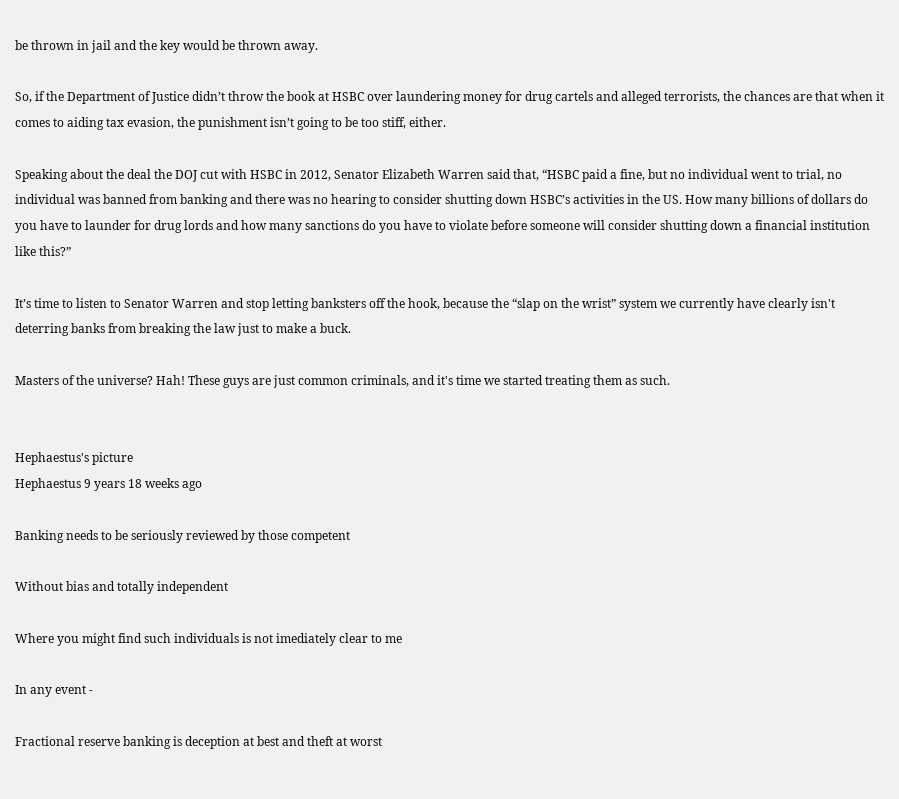be thrown in jail and the key would be thrown away.

So, if the Department of Justice didn’t throw the book at HSBC over laundering money for drug cartels and alleged terrorists, the chances are that when it comes to aiding tax evasion, the punishment isn’t going to be too stiff, either.

Speaking about the deal the DOJ cut with HSBC in 2012, Senator Elizabeth Warren said that, “HSBC paid a fine, but no individual went to trial, no individual was banned from banking and there was no hearing to consider shutting down HSBC’s activities in the US. How many billions of dollars do you have to launder for drug lords and how many sanctions do you have to violate before someone will consider shutting down a financial institution like this?”

It’s time to listen to Senator Warren and stop letting banksters off the hook, because the “slap on the wrist” system we currently have clearly isn't deterring banks from breaking the law just to make a buck.

Masters of the universe? Hah! These guys are just common criminals, and it's time we started treating them as such.


Hephaestus's picture
Hephaestus 9 years 18 weeks ago

Banking needs to be seriously reviewed by those competent

Without bias and totally independent

Where you might find such individuals is not imediately clear to me

In any event -

Fractional reserve banking is deception at best and theft at worst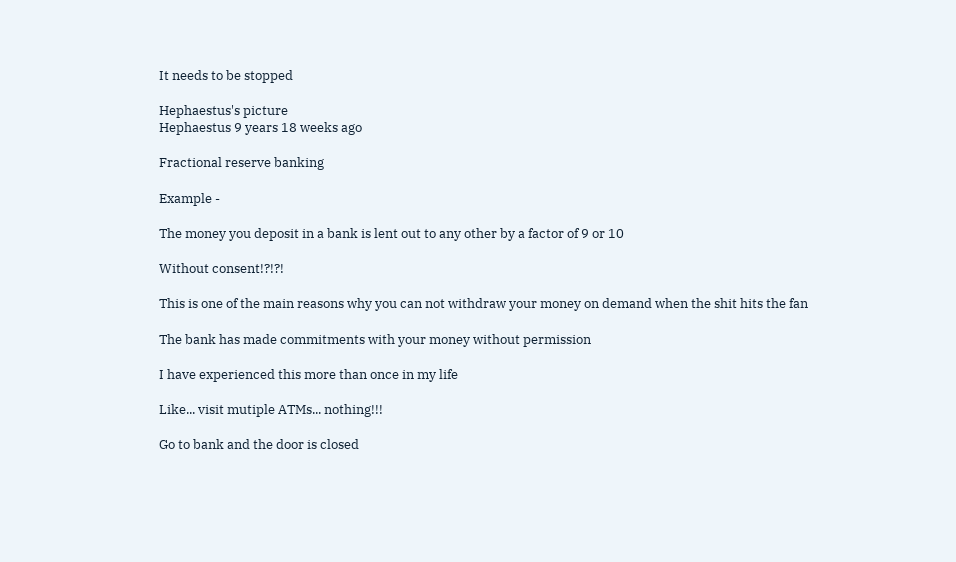It needs to be stopped

Hephaestus's picture
Hephaestus 9 years 18 weeks ago

Fractional reserve banking

Example -

The money you deposit in a bank is lent out to any other by a factor of 9 or 10

Without consent!?!?!

This is one of the main reasons why you can not withdraw your money on demand when the shit hits the fan

The bank has made commitments with your money without permission

I have experienced this more than once in my life

Like... visit mutiple ATMs... nothing!!!

Go to bank and the door is closed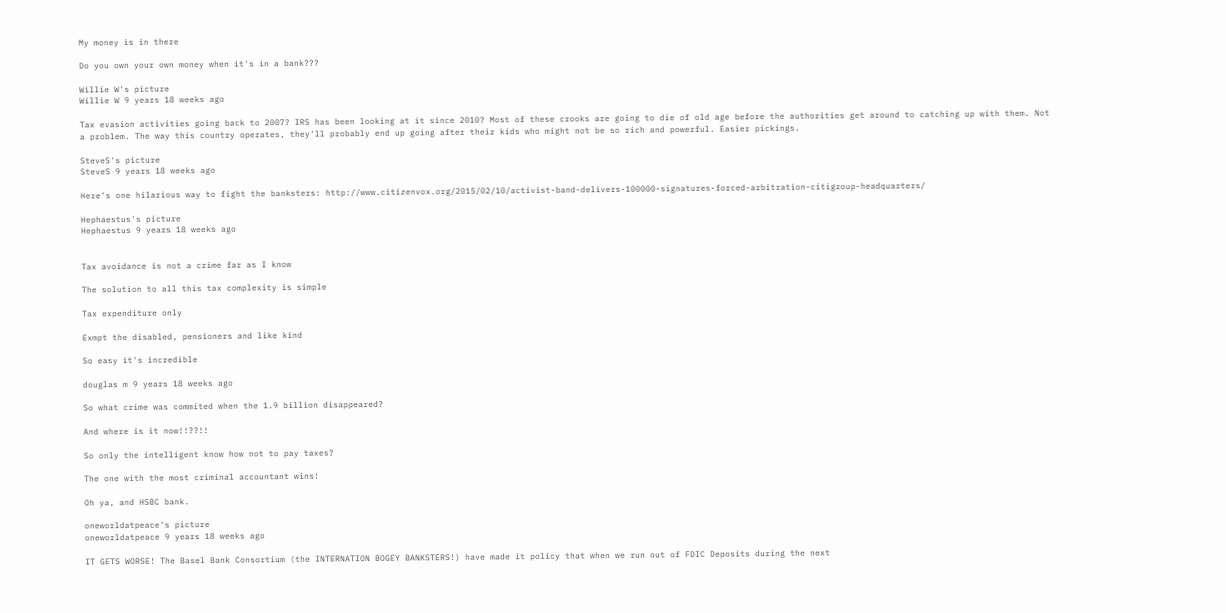My money is in there

Do you own your own money when it's in a bank???

Willie W's picture
Willie W 9 years 18 weeks ago

Tax evasion activities going back to 2007? IRS has been looking at it since 2010? Most of these crooks are going to die of old age before the authorities get around to catching up with them. Not a problem. The way this country operates, they'll probably end up going after their kids who might not be so rich and powerful. Easier pickings.

SteveS's picture
SteveS 9 years 18 weeks ago

Here's one hilarious way to fight the banksters: http://www.citizenvox.org/2015/02/10/activist-band-delivers-100000-signatures-forced-arbitration-citigroup-headquarters/

Hephaestus's picture
Hephaestus 9 years 18 weeks ago


Tax avoidance is not a crime far as I know

The solution to all this tax complexity is simple

Tax expenditure only

Exmpt the disabled, pensioners and like kind

So easy it's incredible

douglas m 9 years 18 weeks ago

So what crime was commited when the 1.9 billion disappeared?

And where is it now!!??!!

So only the intelligent know how not to pay taxes?

The one with the most criminal accountant wins!

Oh ya, and HSBC bank.

oneworldatpeace's picture
oneworldatpeace 9 years 18 weeks ago

IT GETS WORSE! The Basel Bank Consortium (the INTERNATION BOGEY BANKSTERS!) have made it policy that when we run out of FDIC Deposits during the next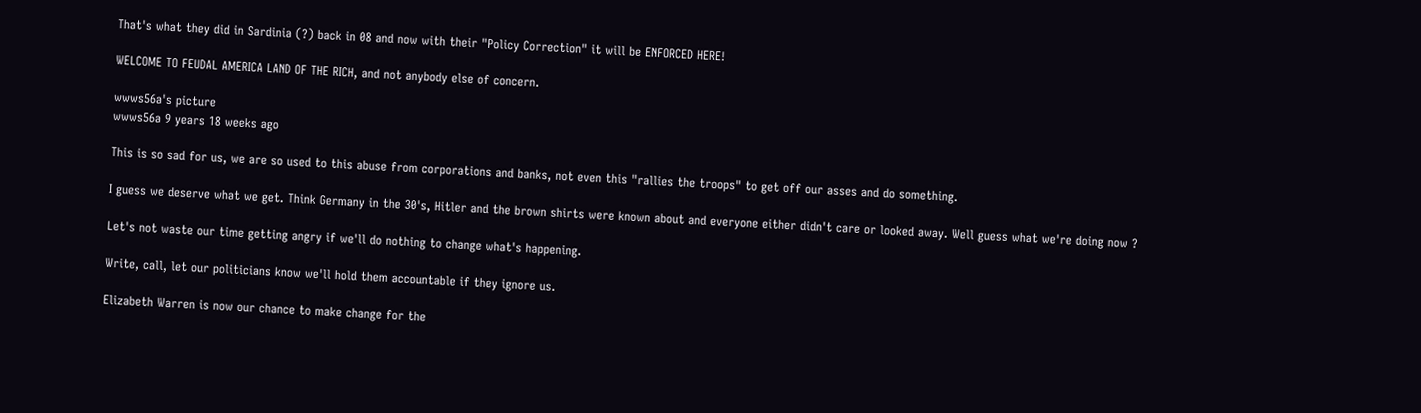That's what they did in Sardinia (?) back in 08 and now with their "Policy Correction" it will be ENFORCED HERE!

WELCOME TO FEUDAL AMERICA LAND OF THE RICH, and not anybody else of concern.

wwws56a's picture
wwws56a 9 years 18 weeks ago

This is so sad for us, we are so used to this abuse from corporations and banks, not even this "rallies the troops" to get off our asses and do something.

I guess we deserve what we get. Think Germany in the 30's, Hitler and the brown shirts were known about and everyone either didn't care or looked away. Well guess what we're doing now ?

Let's not waste our time getting angry if we'll do nothing to change what's happening.

Write, call, let our politicians know we'll hold them accountable if they ignore us.

Elizabeth Warren is now our chance to make change for the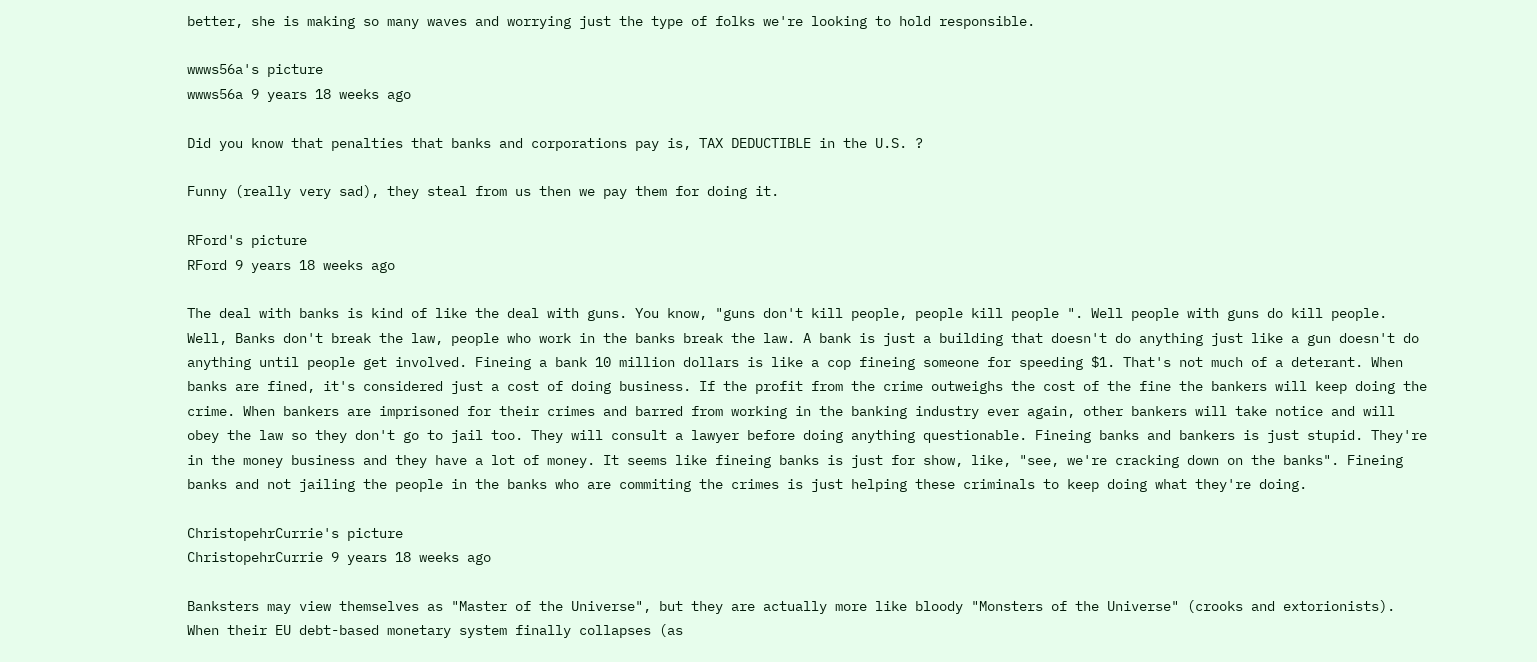better, she is making so many waves and worrying just the type of folks we're looking to hold responsible.

wwws56a's picture
wwws56a 9 years 18 weeks ago

Did you know that penalties that banks and corporations pay is, TAX DEDUCTIBLE in the U.S. ?

Funny (really very sad), they steal from us then we pay them for doing it.

RFord's picture
RFord 9 years 18 weeks ago

The deal with banks is kind of like the deal with guns. You know, "guns don't kill people, people kill people ". Well people with guns do kill people. Well, Banks don't break the law, people who work in the banks break the law. A bank is just a building that doesn't do anything just like a gun doesn't do anything until people get involved. Fineing a bank 10 million dollars is like a cop fineing someone for speeding $1. That's not much of a deterant. When banks are fined, it's considered just a cost of doing business. If the profit from the crime outweighs the cost of the fine the bankers will keep doing the crime. When bankers are imprisoned for their crimes and barred from working in the banking industry ever again, other bankers will take notice and will obey the law so they don't go to jail too. They will consult a lawyer before doing anything questionable. Fineing banks and bankers is just stupid. They're in the money business and they have a lot of money. It seems like fineing banks is just for show, like, "see, we're cracking down on the banks". Fineing banks and not jailing the people in the banks who are commiting the crimes is just helping these criminals to keep doing what they're doing.

ChristopehrCurrie's picture
ChristopehrCurrie 9 years 18 weeks ago

Banksters may view themselves as "Master of the Universe", but they are actually more like bloody "Monsters of the Universe" (crooks and extorionists). When their EU debt-based monetary system finally collapses (as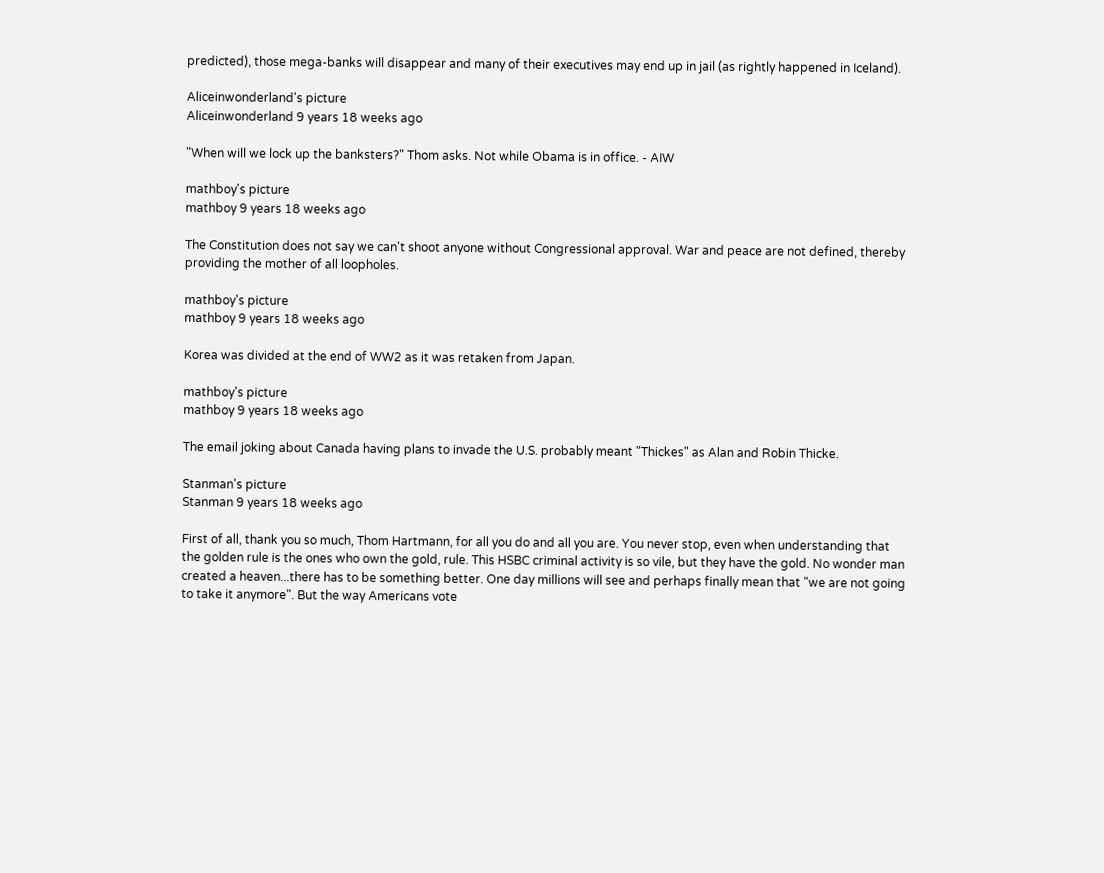predicted), those mega-banks will disappear and many of their executives may end up in jail (as rightly happened in Iceland).

Aliceinwonderland's picture
Aliceinwonderland 9 years 18 weeks ago

"When will we lock up the banksters?" Thom asks. Not while Obama is in office. - AIW

mathboy's picture
mathboy 9 years 18 weeks ago

The Constitution does not say we can't shoot anyone without Congressional approval. War and peace are not defined, thereby providing the mother of all loopholes.

mathboy's picture
mathboy 9 years 18 weeks ago

Korea was divided at the end of WW2 as it was retaken from Japan.

mathboy's picture
mathboy 9 years 18 weeks ago

The email joking about Canada having plans to invade the U.S. probably meant "Thickes" as Alan and Robin Thicke.

Stanman's picture
Stanman 9 years 18 weeks ago

First of all, thank you so much, Thom Hartmann, for all you do and all you are. You never stop, even when understanding that the golden rule is the ones who own the gold, rule. This HSBC criminal activity is so vile, but they have the gold. No wonder man created a heaven...there has to be something better. One day millions will see and perhaps finally mean that "we are not going to take it anymore". But the way Americans vote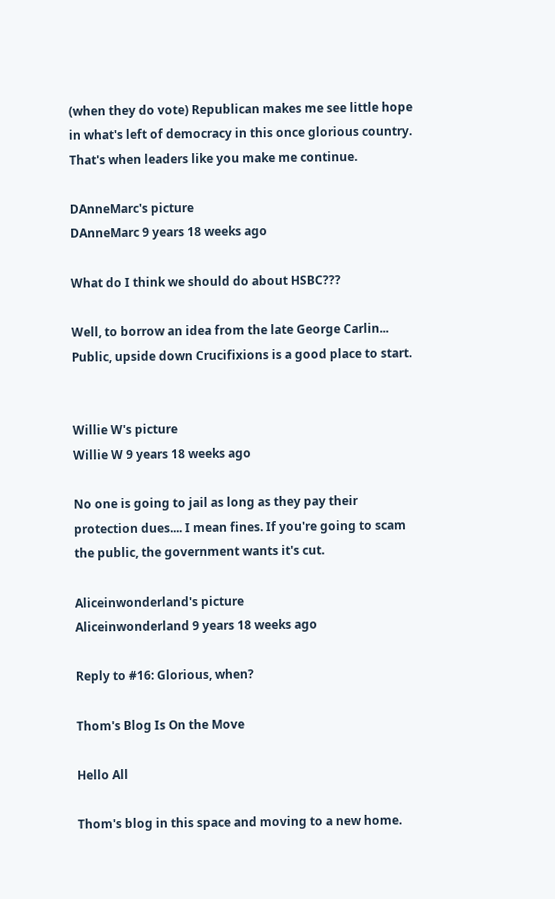(when they do vote) Republican makes me see little hope in what's left of democracy in this once glorious country. That's when leaders like you make me continue.

DAnneMarc's picture
DAnneMarc 9 years 18 weeks ago

What do I think we should do about HSBC???

Well, to borrow an idea from the late George Carlin... Public, upside down Crucifixions is a good place to start.


Willie W's picture
Willie W 9 years 18 weeks ago

No one is going to jail as long as they pay their protection dues.... I mean fines. If you're going to scam the public, the government wants it's cut.

Aliceinwonderland's picture
Aliceinwonderland 9 years 18 weeks ago

Reply to #16: Glorious, when?

Thom's Blog Is On the Move

Hello All

Thom's blog in this space and moving to a new home.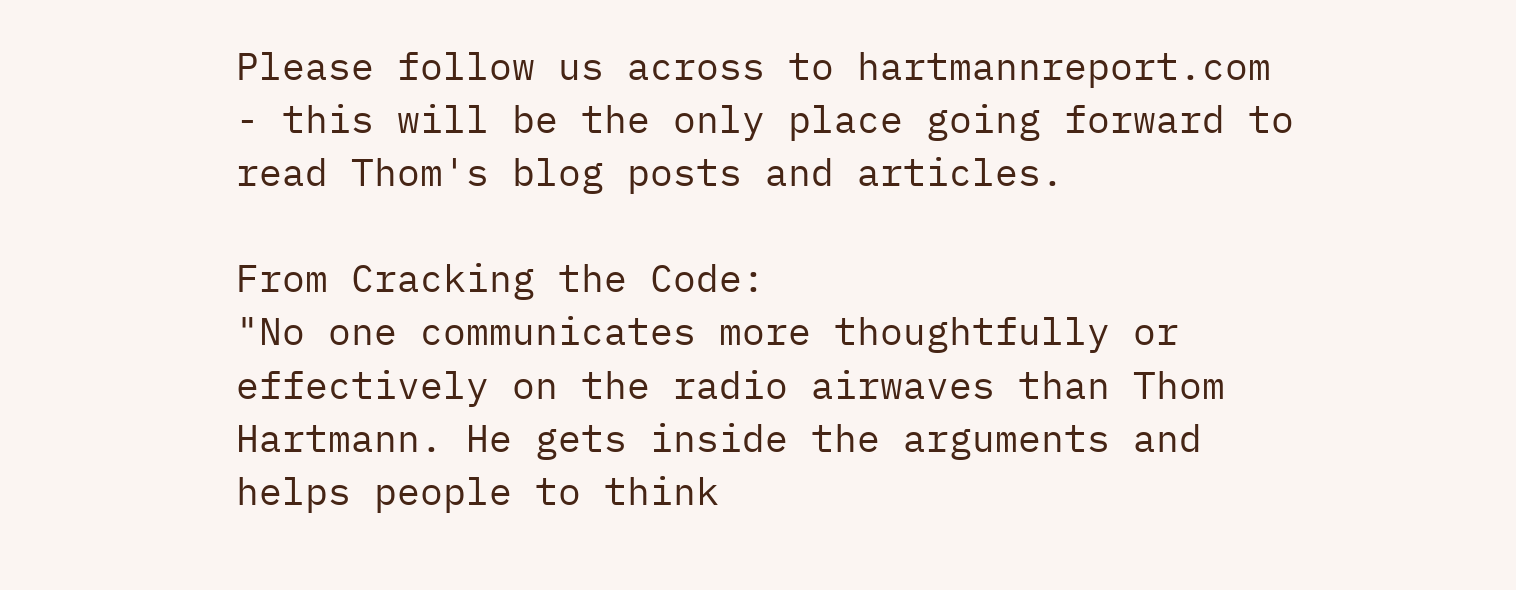Please follow us across to hartmannreport.com - this will be the only place going forward to read Thom's blog posts and articles.

From Cracking the Code:
"No one communicates more thoughtfully or effectively on the radio airwaves than Thom Hartmann. He gets inside the arguments and helps people to think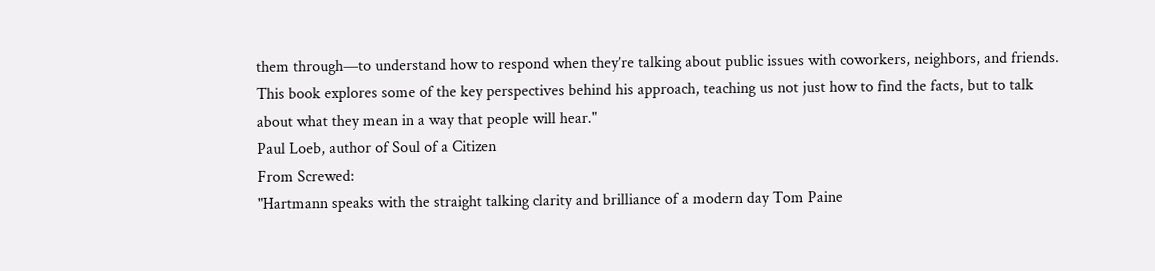them through—to understand how to respond when they’re talking about public issues with coworkers, neighbors, and friends. This book explores some of the key perspectives behind his approach, teaching us not just how to find the facts, but to talk about what they mean in a way that people will hear."
Paul Loeb, author of Soul of a Citizen
From Screwed:
"Hartmann speaks with the straight talking clarity and brilliance of a modern day Tom Paine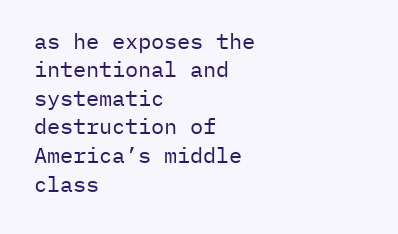as he exposes the intentional and systematic destruction of America’s middle class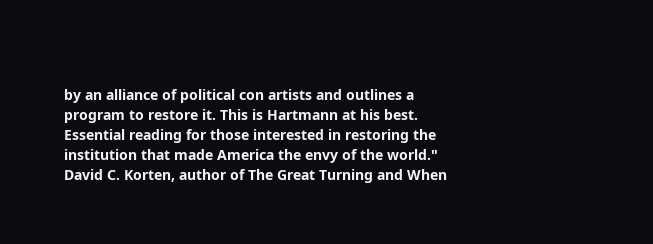by an alliance of political con artists and outlines a program to restore it. This is Hartmann at his best. Essential reading for those interested in restoring the institution that made America the envy of the world."
David C. Korten, author of The Great Turning and When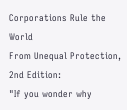Corporations Rule the World
From Unequal Protection, 2nd Edition:
"If you wonder why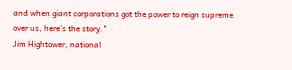and when giant corporations got the power to reign supreme over us, here’s the story."
Jim Hightower, national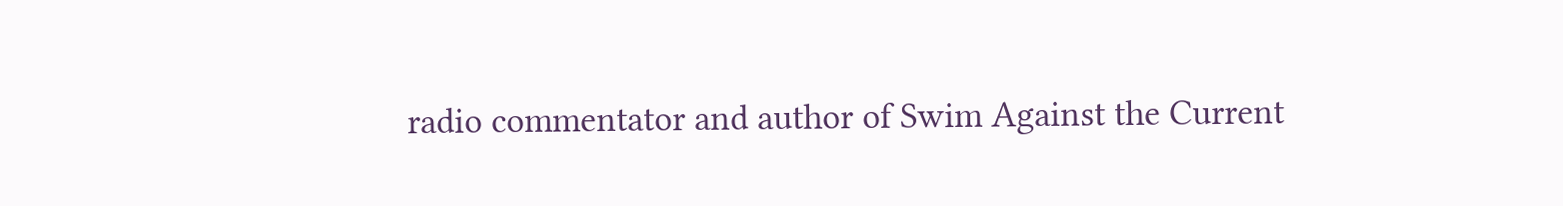radio commentator and author of Swim Against the Current